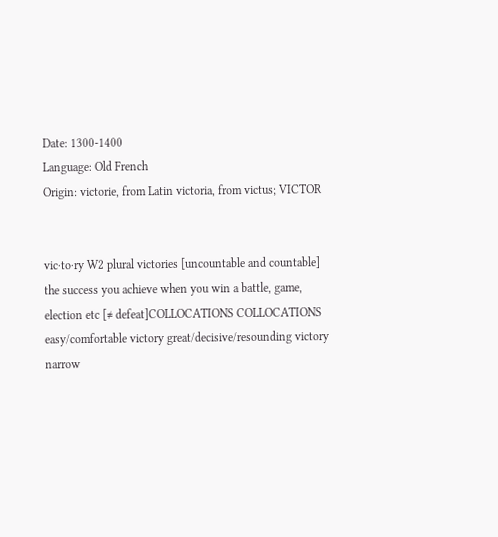Date: 1300-1400
Language: Old French
Origin: victorie, from Latin victoria, from victus; VICTOR


vic‧to‧ry W2 plural victories [uncountable and countable]
the success you achieve when you win a battle, game, election etc [≠ defeat]COLLOCATIONS COLLOCATIONS
easy/comfortable victory great/decisive/resounding victory narrow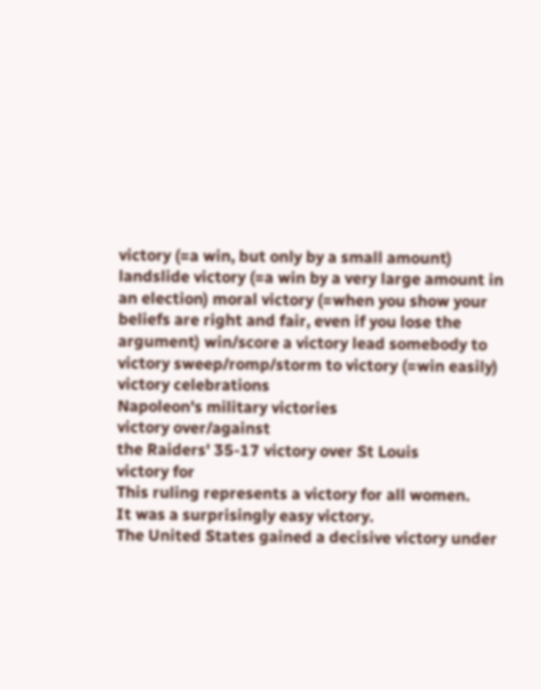victory (=a win, but only by a small amount) landslide victory (=a win by a very large amount in an election) moral victory (=when you show your beliefs are right and fair, even if you lose the argument) win/score a victory lead somebody to victory sweep/romp/storm to victory (=win easily) victory celebrations
Napoleon's military victories
victory over/against
the Raiders' 35-17 victory over St Louis
victory for
This ruling represents a victory for all women.
It was a surprisingly easy victory.
The United States gained a decisive victory under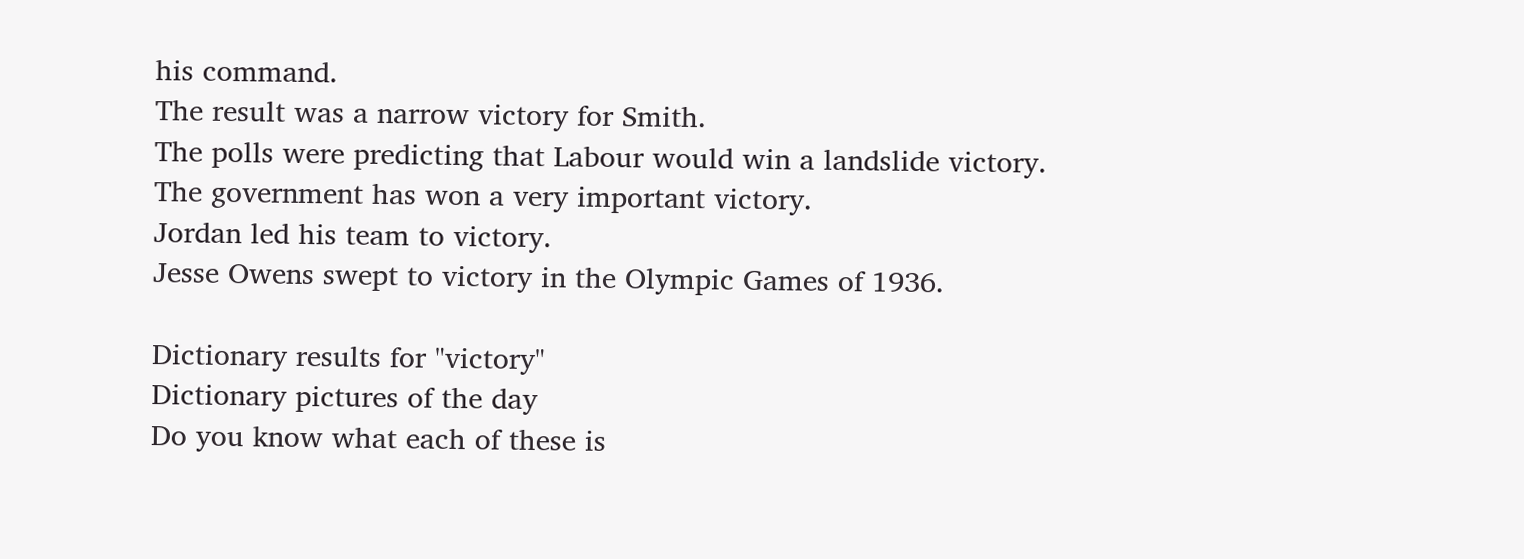his command.
The result was a narrow victory for Smith.
The polls were predicting that Labour would win a landslide victory.
The government has won a very important victory.
Jordan led his team to victory.
Jesse Owens swept to victory in the Olympic Games of 1936.

Dictionary results for "victory"
Dictionary pictures of the day
Do you know what each of these is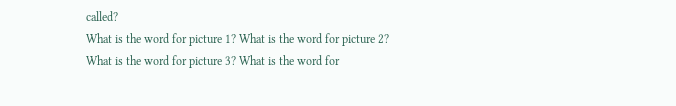called?
What is the word for picture 1? What is the word for picture 2? What is the word for picture 3? What is the word for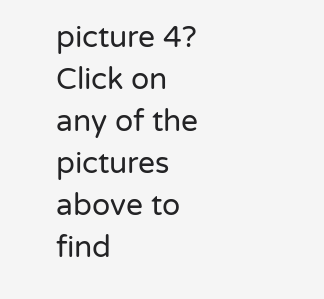picture 4?
Click on any of the pictures above to find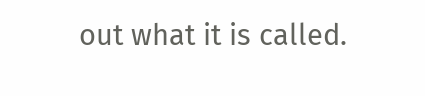out what it is called.